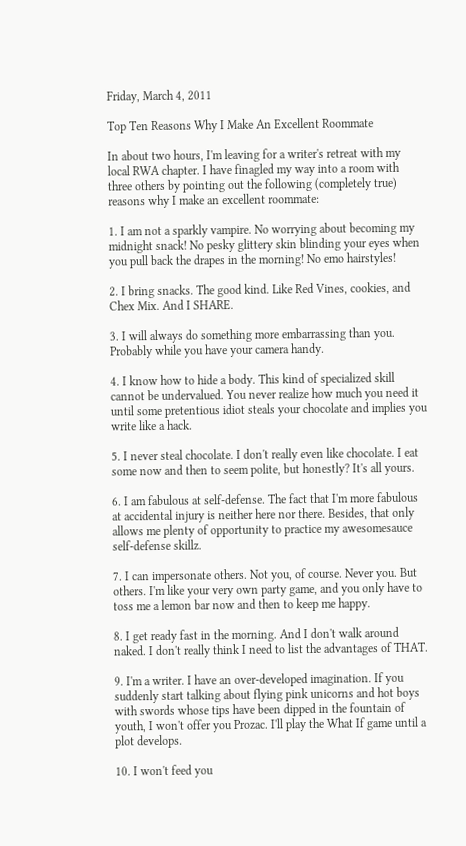Friday, March 4, 2011

Top Ten Reasons Why I Make An Excellent Roommate

In about two hours, I'm leaving for a writer's retreat with my local RWA chapter. I have finagled my way into a room with three others by pointing out the following (completely true) reasons why I make an excellent roommate:

1. I am not a sparkly vampire. No worrying about becoming my midnight snack! No pesky glittery skin blinding your eyes when you pull back the drapes in the morning! No emo hairstyles!

2. I bring snacks. The good kind. Like Red Vines, cookies, and Chex Mix. And I SHARE.

3. I will always do something more embarrassing than you. Probably while you have your camera handy.

4. I know how to hide a body. This kind of specialized skill cannot be undervalued. You never realize how much you need it until some pretentious idiot steals your chocolate and implies you write like a hack.

5. I never steal chocolate. I don't really even like chocolate. I eat some now and then to seem polite, but honestly? It's all yours.

6. I am fabulous at self-defense. The fact that I'm more fabulous at accidental injury is neither here nor there. Besides, that only allows me plenty of opportunity to practice my awesomesauce self-defense skillz.

7. I can impersonate others. Not you, of course. Never you. But others. I'm like your very own party game, and you only have to toss me a lemon bar now and then to keep me happy.

8. I get ready fast in the morning. And I don't walk around naked. I don't really think I need to list the advantages of THAT.

9. I'm a writer. I have an over-developed imagination. If you suddenly start talking about flying pink unicorns and hot boys with swords whose tips have been dipped in the fountain of youth, I won't offer you Prozac. I'll play the What If game until a plot develops.

10. I won't feed you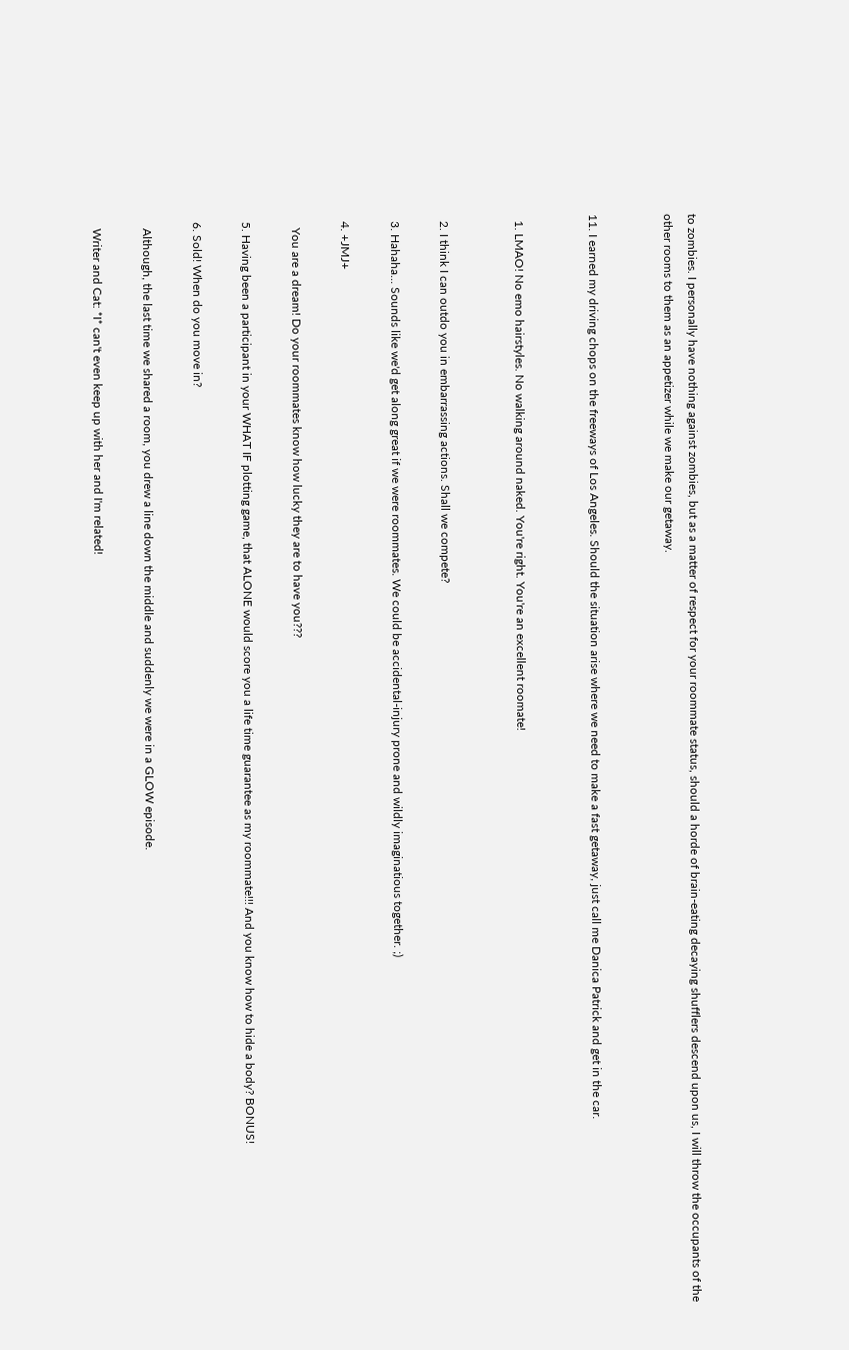to zombies. I personally have nothing against zombies, but as a matter of respect for your roommate status, should a horde of brain-eating decaying shufflers descend upon us, I will throw the occupants of the other rooms to them as an appetizer while we make our getaway.


11. I earned my driving chops on the freeways of Los Angeles. Should the situation arise where we need to make a fast getaway, just call me Danica Patrick and get in the car.


  1. LMAO! No emo hairstyles. No walking around naked. You're right. You're an excellent roomate!


  2. I think I can outdo you in embarrassing actions. Shall we compete?

  3. Hahaha... Sounds like we'd get along great if we were roommates. We could be accidental-injury prone and wildly imaginatious together. ;)

  4. +JMJ+

    You are a dream! Do your roommates know how lucky they are to have you???

  5. Having been a participant in your WHAT IF plotting game, that ALONE would score you a life time guarantee as my roommate!!! And you know how to hide a body? BONUS!

  6. Sold! When do you move in?

    Although, the last time we shared a room, you drew a line down the middle and suddenly we were in a GLOW episode.

    Writer and Cat: *I* can't even keep up with her and I'm related!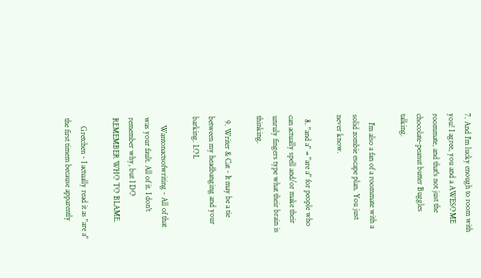7. And I'm lucky enough to room with you! I agree, you and a AWESOME roommate, and that's not just the chocolate-peanut butter Buggles talking.

    I'm also a fan of a roommate with a solid zombie escape plan. You just never know.

  8. "and a" = "are a" for people who can actually spell and/or make their unruly fingers type what their brain is thinking.

  9. Writer & Cat - It may be a tie between my headbanging and your barking. LOL

    Wantonactsofwriting - All of that was your fault. All of it. I don't remember why, but I DO REMEMBER WHO TO BLAME.

    Gretchen - I actually read it as "are a" the first timem because apparently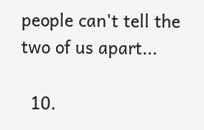people can't tell the two of us apart...

  10.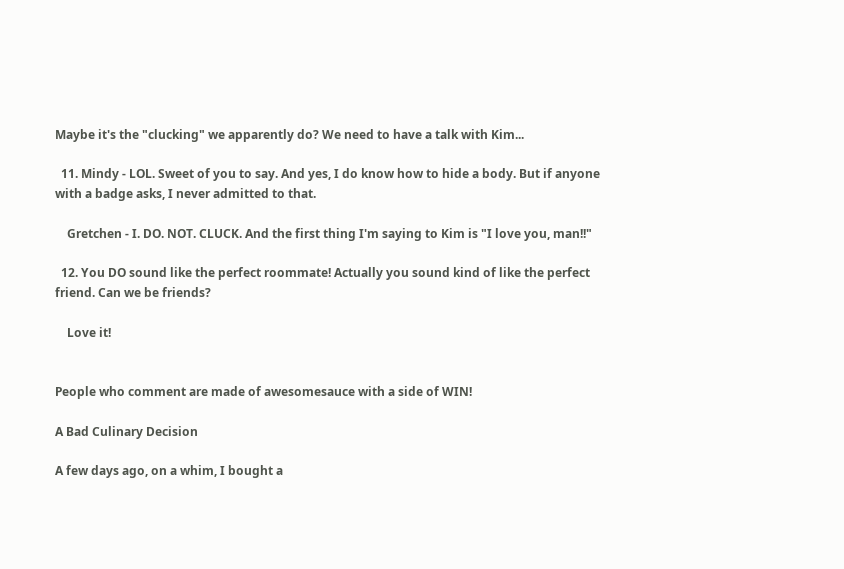Maybe it's the "clucking" we apparently do? We need to have a talk with Kim...

  11. Mindy - LOL. Sweet of you to say. And yes, I do know how to hide a body. But if anyone with a badge asks, I never admitted to that.

    Gretchen - I. DO. NOT. CLUCK. And the first thing I'm saying to Kim is "I love you, man!!"

  12. You DO sound like the perfect roommate! Actually you sound kind of like the perfect friend. Can we be friends?

    Love it!


People who comment are made of awesomesauce with a side of WIN!

A Bad Culinary Decision

A few days ago, on a whim, I bought a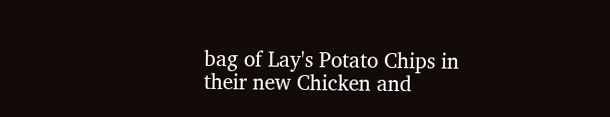bag of Lay's Potato Chips in their new Chicken and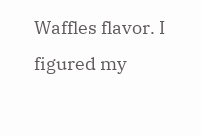Waffles flavor. I figured my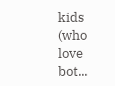kids (who love bot...